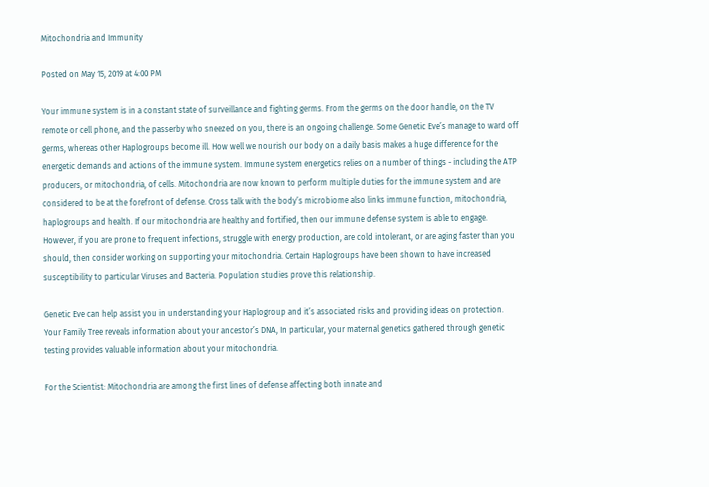Mitochondria and Immunity

Posted on May 15, 2019 at 4:00 PM

Your immune system is in a constant state of surveillance and fighting germs. From the germs on the door handle, on the TV remote or cell phone, and the passerby who sneezed on you, there is an ongoing challenge. Some Genetic Eve’s manage to ward off germs, whereas other Haplogroups become ill. How well we nourish our body on a daily basis makes a huge difference for the energetic demands and actions of the immune system. Immune system energetics relies on a number of things - including the ATP producers, or mitochondria, of cells. Mitochondria are now known to perform multiple duties for the immune system and are considered to be at the forefront of defense. Cross talk with the body’s microbiome also links immune function, mitochondria, haplogroups and health. If our mitochondria are healthy and fortified, then our immune defense system is able to engage. However, if you are prone to frequent infections, struggle with energy production, are cold intolerant, or are aging faster than you should, then consider working on supporting your mitochondria. Certain Haplogroups have been shown to have increased susceptibility to particular Viruses and Bacteria. Population studies prove this relationship.

Genetic Eve can help assist you in understanding your Haplogroup and it’s associated risks and providing ideas on protection. Your Family Tree reveals information about your ancestor’s DNA, In particular, your maternal genetics gathered through genetic testing provides valuable information about your mitochondria.

For the Scientist: Mitochondria are among the first lines of defense affecting both innate and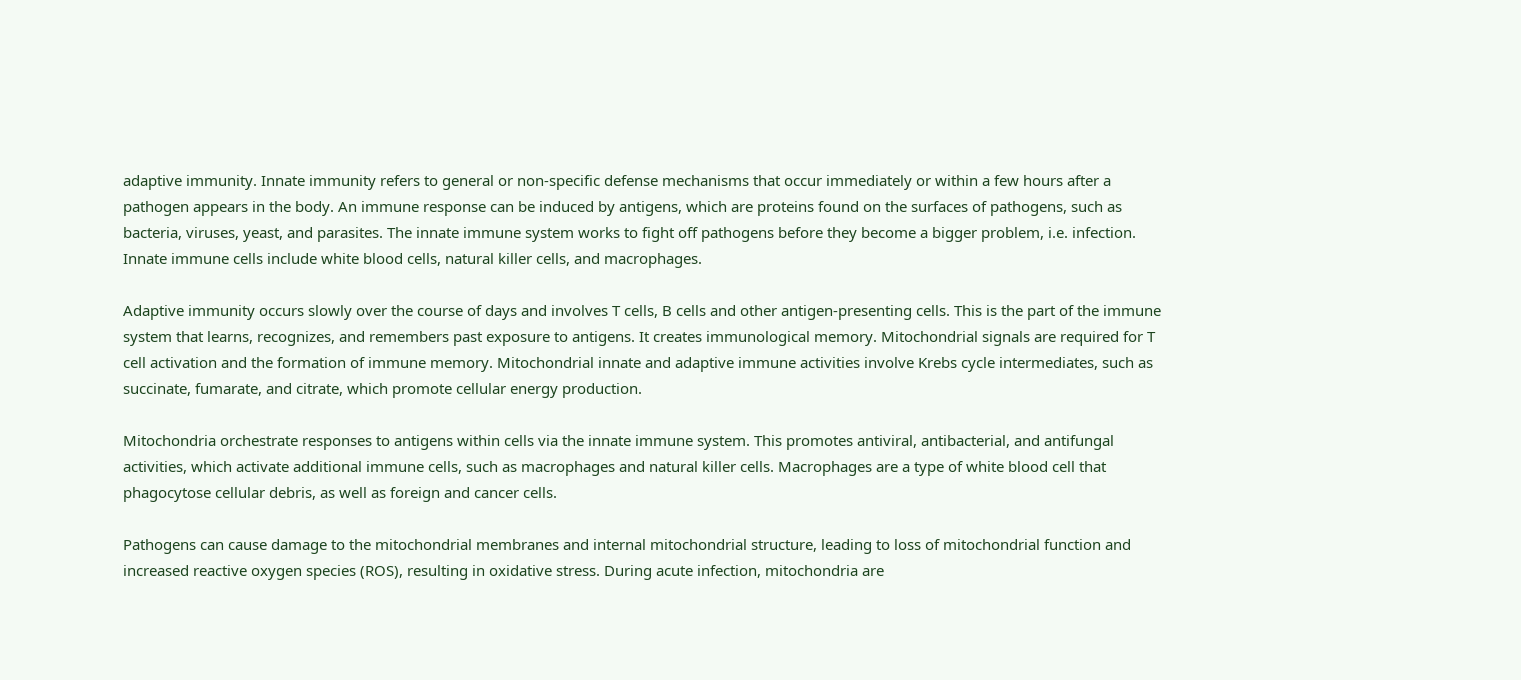adaptive immunity. Innate immunity refers to general or non-specific defense mechanisms that occur immediately or within a few hours after a pathogen appears in the body. An immune response can be induced by antigens, which are proteins found on the surfaces of pathogens, such as bacteria, viruses, yeast, and parasites. The innate immune system works to fight off pathogens before they become a bigger problem, i.e. infection. Innate immune cells include white blood cells, natural killer cells, and macrophages.

Adaptive immunity occurs slowly over the course of days and involves T cells, B cells and other antigen-presenting cells. This is the part of the immune system that learns, recognizes, and remembers past exposure to antigens. It creates immunological memory. Mitochondrial signals are required for T cell activation and the formation of immune memory. Mitochondrial innate and adaptive immune activities involve Krebs cycle intermediates, such as succinate, fumarate, and citrate, which promote cellular energy production.

Mitochondria orchestrate responses to antigens within cells via the innate immune system. This promotes antiviral, antibacterial, and antifungal activities, which activate additional immune cells, such as macrophages and natural killer cells. Macrophages are a type of white blood cell that phagocytose cellular debris, as well as foreign and cancer cells.

Pathogens can cause damage to the mitochondrial membranes and internal mitochondrial structure, leading to loss of mitochondrial function and increased reactive oxygen species (ROS), resulting in oxidative stress. During acute infection, mitochondria are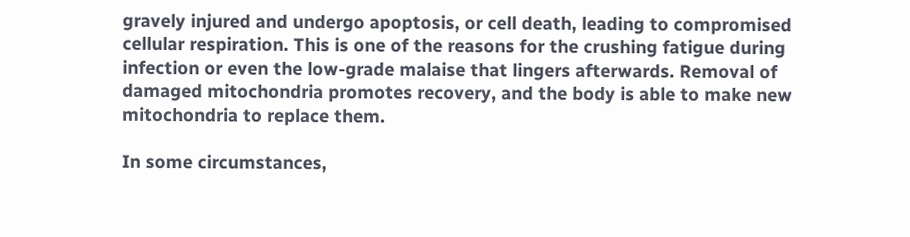gravely injured and undergo apoptosis, or cell death, leading to compromised cellular respiration. This is one of the reasons for the crushing fatigue during infection or even the low-grade malaise that lingers afterwards. Removal of damaged mitochondria promotes recovery, and the body is able to make new mitochondria to replace them.

In some circumstances,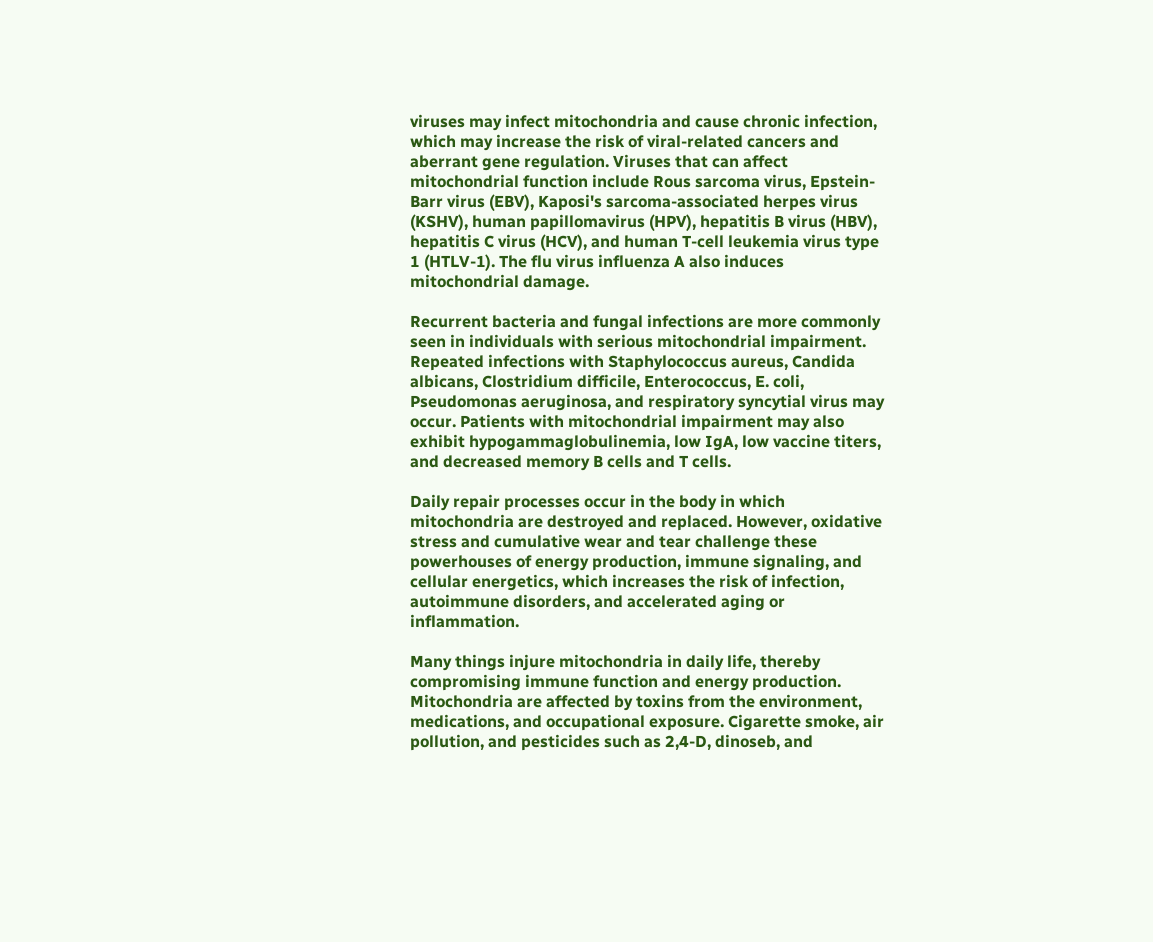viruses may infect mitochondria and cause chronic infection, which may increase the risk of viral-related cancers and aberrant gene regulation. Viruses that can affect mitochondrial function include Rous sarcoma virus, Epstein-Barr virus (EBV), Kaposi's sarcoma-associated herpes virus (KSHV), human papillomavirus (HPV), hepatitis B virus (HBV), hepatitis C virus (HCV), and human T-cell leukemia virus type 1 (HTLV-1). The flu virus influenza A also induces mitochondrial damage.

Recurrent bacteria and fungal infections are more commonly seen in individuals with serious mitochondrial impairment. Repeated infections with Staphylococcus aureus, Candida albicans, Clostridium difficile, Enterococcus, E. coli, Pseudomonas aeruginosa, and respiratory syncytial virus may occur. Patients with mitochondrial impairment may also exhibit hypogammaglobulinemia, low IgA, low vaccine titers, and decreased memory B cells and T cells.

Daily repair processes occur in the body in which mitochondria are destroyed and replaced. However, oxidative stress and cumulative wear and tear challenge these powerhouses of energy production, immune signaling, and cellular energetics, which increases the risk of infection, autoimmune disorders, and accelerated aging or inflammation.

Many things injure mitochondria in daily life, thereby compromising immune function and energy production. Mitochondria are affected by toxins from the environment, medications, and occupational exposure. Cigarette smoke, air pollution, and pesticides such as 2,4-D, dinoseb, and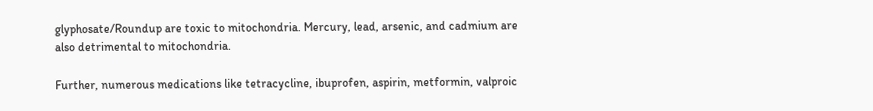glyphosate/Roundup are toxic to mitochondria. Mercury, lead, arsenic, and cadmium are also detrimental to mitochondria.

Further, numerous medications like tetracycline, ibuprofen, aspirin, metformin, valproic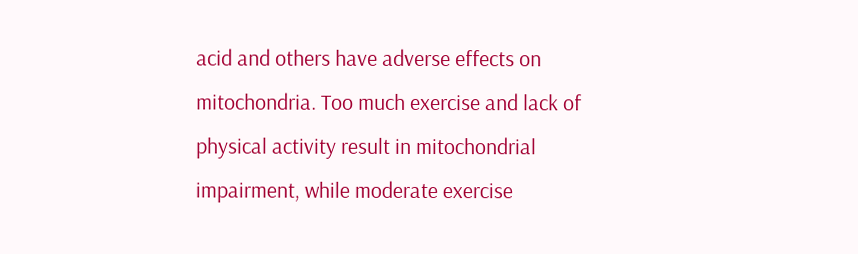acid and others have adverse effects on mitochondria. Too much exercise and lack of physical activity result in mitochondrial impairment, while moderate exercise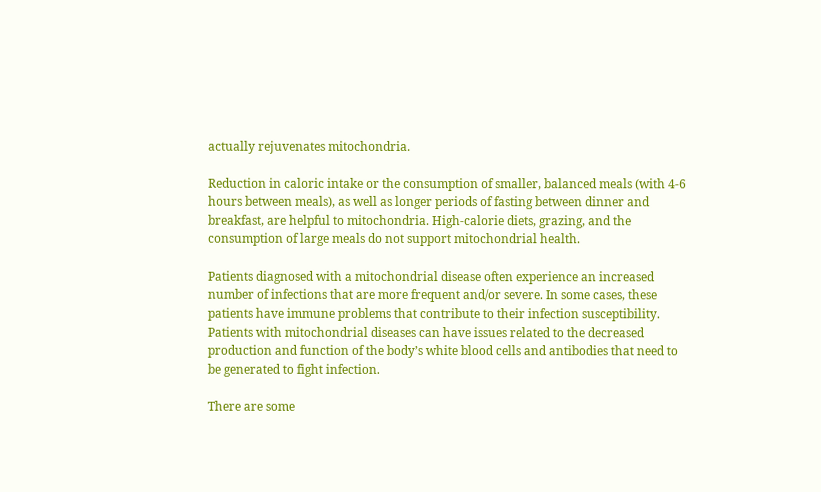actually rejuvenates mitochondria.

Reduction in caloric intake or the consumption of smaller, balanced meals (with 4-6 hours between meals), as well as longer periods of fasting between dinner and breakfast, are helpful to mitochondria. High-calorie diets, grazing, and the consumption of large meals do not support mitochondrial health.

Patients diagnosed with a mitochondrial disease often experience an increased number of infections that are more frequent and/or severe. In some cases, these patients have immune problems that contribute to their infection susceptibility. Patients with mitochondrial diseases can have issues related to the decreased production and function of the body’s white blood cells and antibodies that need to be generated to fight infection.

There are some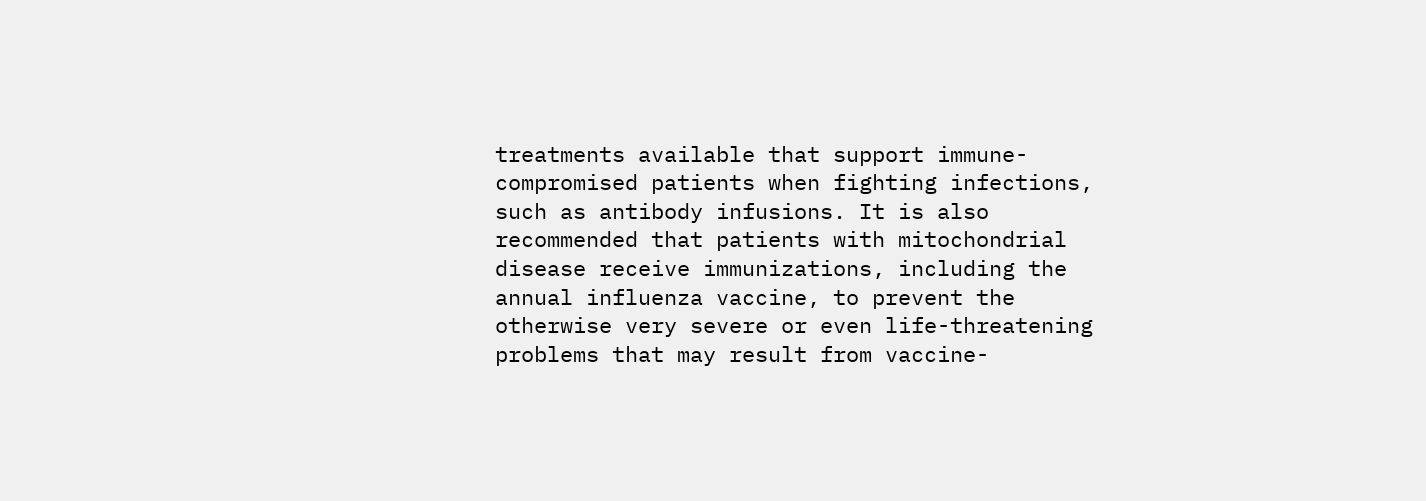treatments available that support immune-compromised patients when fighting infections, such as antibody infusions. It is also recommended that patients with mitochondrial disease receive immunizations, including the annual influenza vaccine, to prevent the otherwise very severe or even life-threatening problems that may result from vaccine-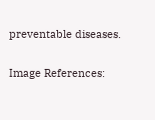preventable diseases.

Image References: